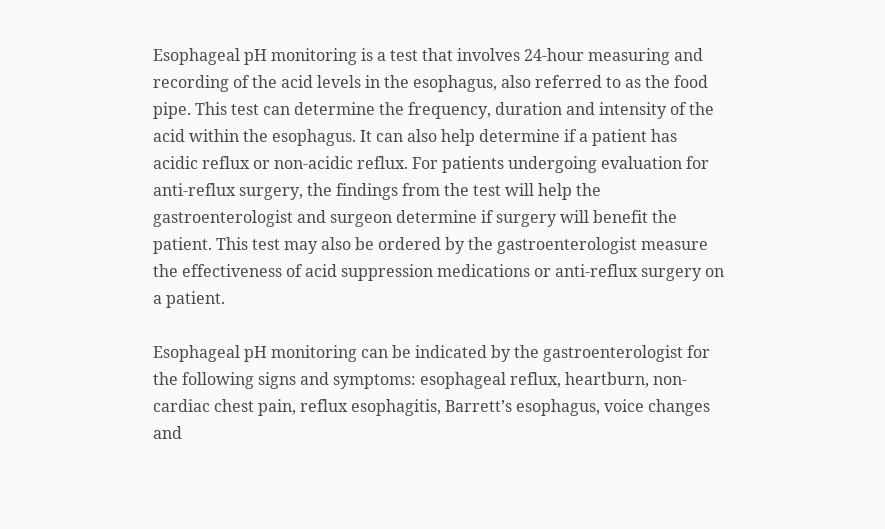Esophageal pH monitoring is a test that involves 24-hour measuring and recording of the acid levels in the esophagus, also referred to as the food pipe. This test can determine the frequency, duration and intensity of the acid within the esophagus. It can also help determine if a patient has acidic reflux or non-acidic reflux. For patients undergoing evaluation for anti-reflux surgery, the findings from the test will help the gastroenterologist and surgeon determine if surgery will benefit the patient. This test may also be ordered by the gastroenterologist measure the effectiveness of acid suppression medications or anti-reflux surgery on a patient.

Esophageal pH monitoring can be indicated by the gastroenterologist for the following signs and symptoms: esophageal reflux, heartburn, non-cardiac chest pain, reflux esophagitis, Barrett’s esophagus, voice changes and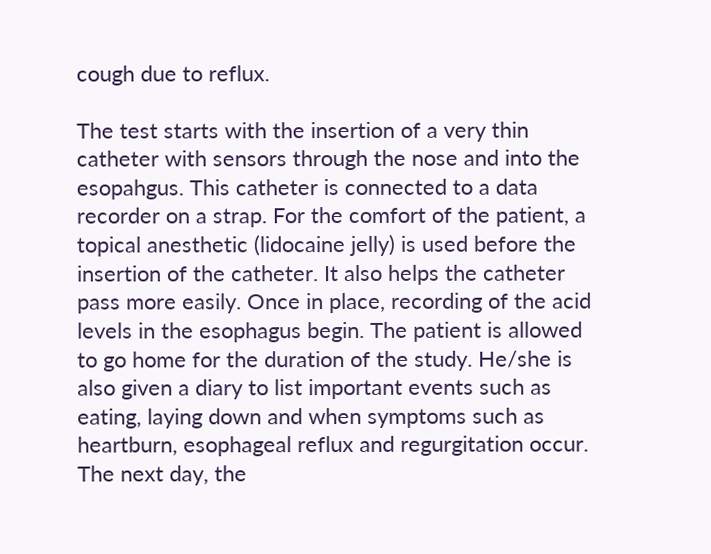cough due to reflux.

The test starts with the insertion of a very thin catheter with sensors through the nose and into the esopahgus. This catheter is connected to a data recorder on a strap. For the comfort of the patient, a topical anesthetic (lidocaine jelly) is used before the insertion of the catheter. It also helps the catheter pass more easily. Once in place, recording of the acid levels in the esophagus begin. The patient is allowed to go home for the duration of the study. He/she is also given a diary to list important events such as eating, laying down and when symptoms such as heartburn, esophageal reflux and regurgitation occur. The next day, the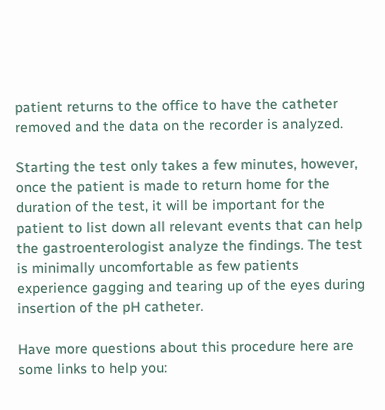patient returns to the office to have the catheter removed and the data on the recorder is analyzed.

Starting the test only takes a few minutes, however, once the patient is made to return home for the duration of the test, it will be important for the patient to list down all relevant events that can help the gastroenterologist analyze the findings. The test is minimally uncomfortable as few patients experience gagging and tearing up of the eyes during insertion of the pH catheter.

Have more questions about this procedure here are some links to help you: